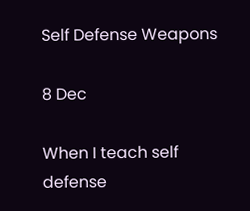Self Defense Weapons

8 Dec

When I teach self defense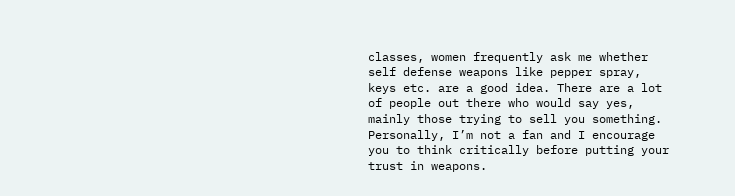classes, women frequently ask me whether self defense weapons like pepper spray, keys etc. are a good idea. There are a lot of people out there who would say yes, mainly those trying to sell you something. Personally, I’m not a fan and I encourage you to think critically before putting your trust in weapons.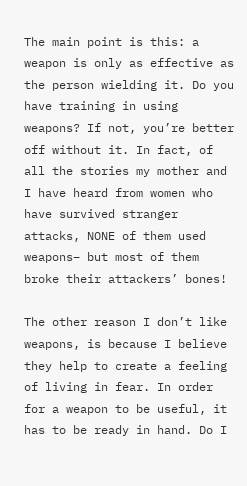The main point is this: a weapon is only as effective as the person wielding it. Do you have training in using weapons? If not, you’re better off without it. In fact, of all the stories my mother and I have heard from women who have survived stranger attacks, NONE of them used weapons– but most of them broke their attackers’ bones!

The other reason I don’t like weapons, is because I believe they help to create a feeling of living in fear. In order for a weapon to be useful, it has to be ready in hand. Do I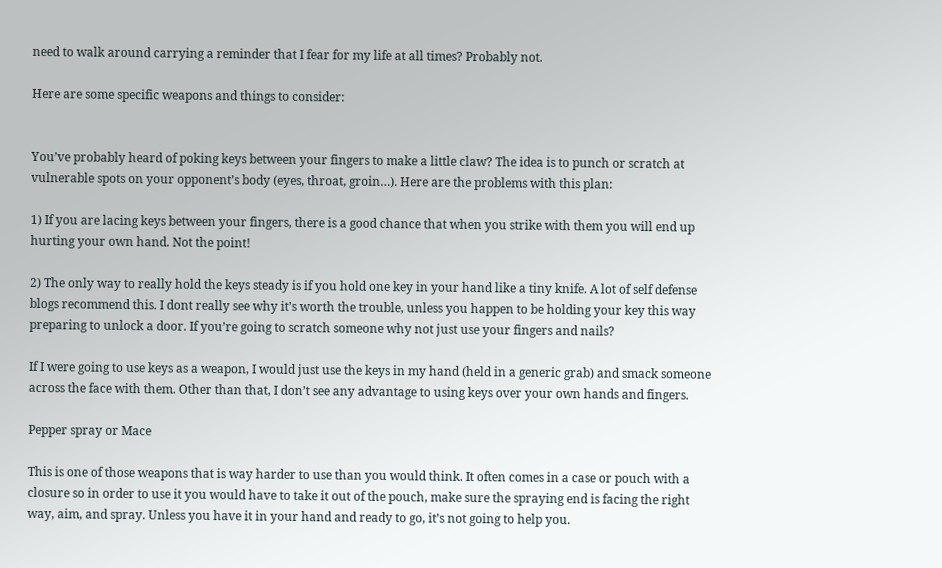need to walk around carrying a reminder that I fear for my life at all times? Probably not.

Here are some specific weapons and things to consider:


You’ve probably heard of poking keys between your fingers to make a little claw? The idea is to punch or scratch at vulnerable spots on your opponent’s body (eyes, throat, groin…). Here are the problems with this plan:

1) If you are lacing keys between your fingers, there is a good chance that when you strike with them you will end up hurting your own hand. Not the point!

2) The only way to really hold the keys steady is if you hold one key in your hand like a tiny knife. A lot of self defense blogs recommend this. I dont really see why it’s worth the trouble, unless you happen to be holding your key this way preparing to unlock a door. If you’re going to scratch someone why not just use your fingers and nails?

If I were going to use keys as a weapon, I would just use the keys in my hand (held in a generic grab) and smack someone across the face with them. Other than that, I don’t see any advantage to using keys over your own hands and fingers.

Pepper spray or Mace

This is one of those weapons that is way harder to use than you would think. It often comes in a case or pouch with a closure so in order to use it you would have to take it out of the pouch, make sure the spraying end is facing the right way, aim, and spray. Unless you have it in your hand and ready to go, it’s not going to help you.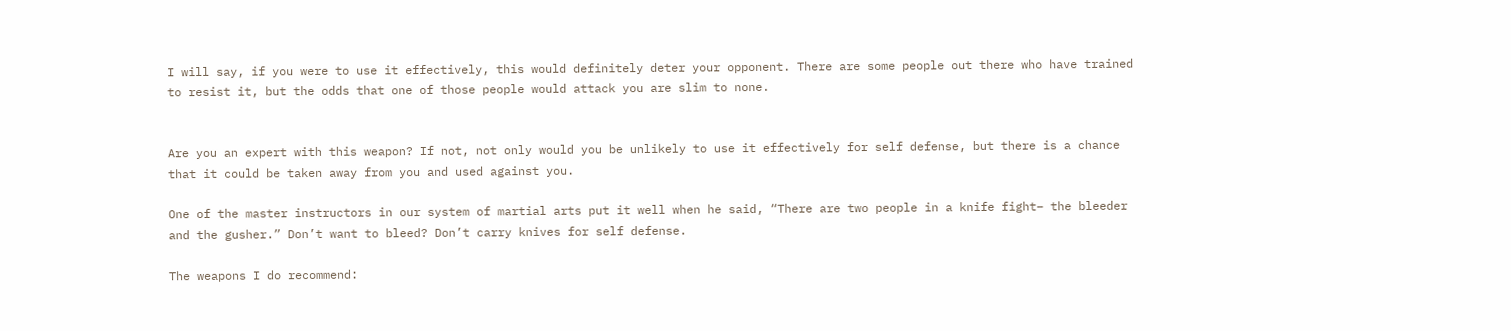I will say, if you were to use it effectively, this would definitely deter your opponent. There are some people out there who have trained to resist it, but the odds that one of those people would attack you are slim to none.


Are you an expert with this weapon? If not, not only would you be unlikely to use it effectively for self defense, but there is a chance that it could be taken away from you and used against you.

One of the master instructors in our system of martial arts put it well when he said, “There are two people in a knife fight– the bleeder and the gusher.” Don’t want to bleed? Don’t carry knives for self defense.

The weapons I do recommend: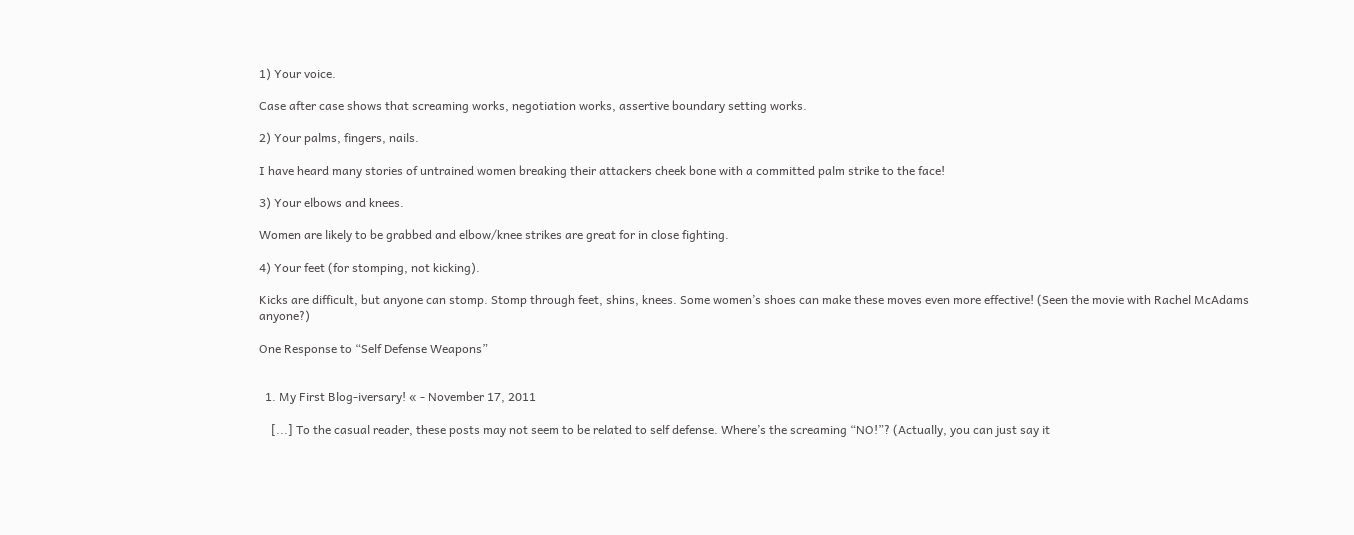1) Your voice.

Case after case shows that screaming works, negotiation works, assertive boundary setting works.

2) Your palms, fingers, nails.

I have heard many stories of untrained women breaking their attackers cheek bone with a committed palm strike to the face!

3) Your elbows and knees.

Women are likely to be grabbed and elbow/knee strikes are great for in close fighting.

4) Your feet (for stomping, not kicking).

Kicks are difficult, but anyone can stomp. Stomp through feet, shins, knees. Some women’s shoes can make these moves even more effective! (Seen the movie with Rachel McAdams anyone?)

One Response to “Self Defense Weapons”


  1. My First Blog-iversary! « - November 17, 2011

    [...] To the casual reader, these posts may not seem to be related to self defense. Where’s the screaming “NO!”? (Actually, you can just say it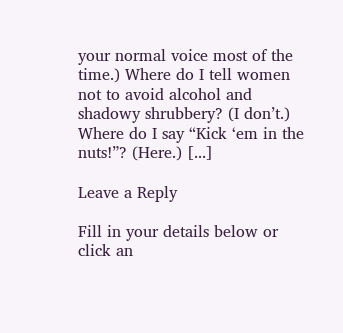your normal voice most of the time.) Where do I tell women not to avoid alcohol and shadowy shrubbery? (I don’t.) Where do I say “Kick ‘em in the nuts!”? (Here.) [...]

Leave a Reply

Fill in your details below or click an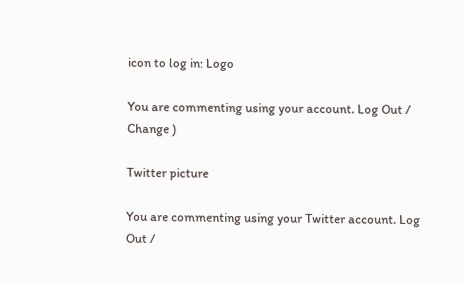icon to log in: Logo

You are commenting using your account. Log Out / Change )

Twitter picture

You are commenting using your Twitter account. Log Out /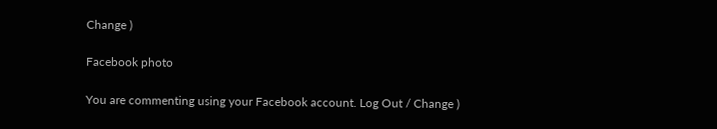Change )

Facebook photo

You are commenting using your Facebook account. Log Out / Change )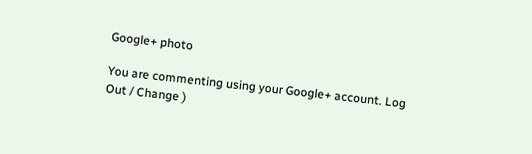Google+ photo

You are commenting using your Google+ account. Log Out / Change )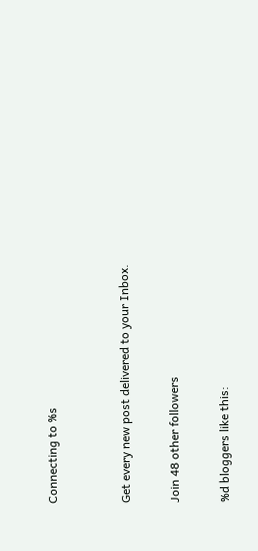Connecting to %s


Get every new post delivered to your Inbox.

Join 48 other followers

%d bloggers like this: